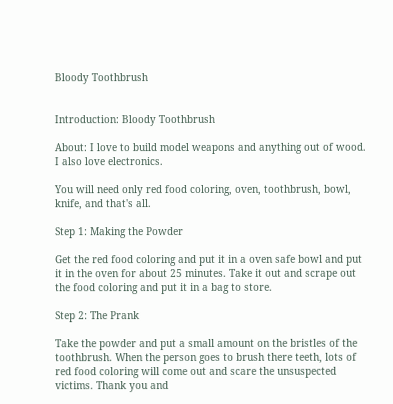Bloody Toothbrush


Introduction: Bloody Toothbrush

About: I love to build model weapons and anything out of wood. I also love electronics.

You will need only red food coloring, oven, toothbrush, bowl, knife, and that's all.

Step 1: Making the Powder

Get the red food coloring and put it in a oven safe bowl and put it in the oven for about 25 minutes. Take it out and scrape out the food coloring and put it in a bag to store.

Step 2: The Prank

Take the powder and put a small amount on the bristles of the toothbrush. When the person goes to brush there teeth, lots of red food coloring will come out and scare the unsuspected victims. Thank you and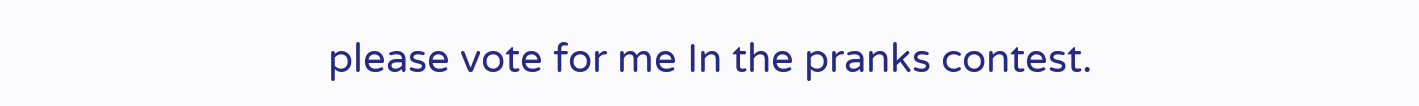please vote for me In the pranks contest.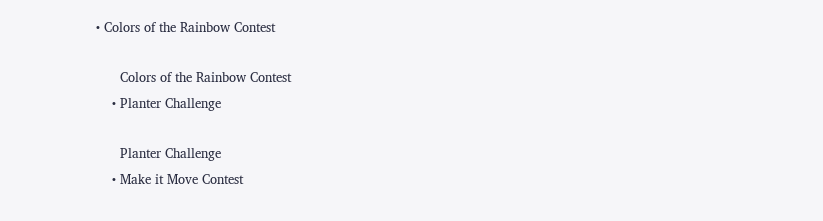• Colors of the Rainbow Contest

      Colors of the Rainbow Contest
    • Planter Challenge

      Planter Challenge
    • Make it Move Contest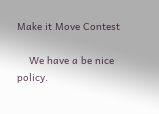Make it Move Contest

    We have a be nice policy.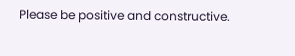Please be positive and constructive.